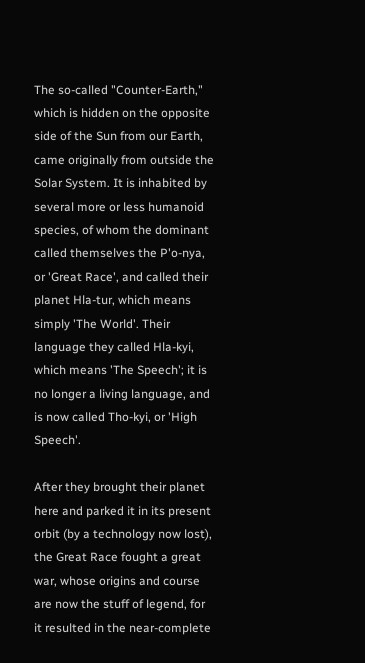The so-called "Counter-Earth," which is hidden on the opposite side of the Sun from our Earth, came originally from outside the Solar System. It is inhabited by several more or less humanoid species, of whom the dominant called themselves the P'o-nya, or 'Great Race', and called their planet Hla-tur, which means simply 'The World'. Their language they called Hla-kyi, which means 'The Speech'; it is no longer a living language, and is now called Tho-kyi, or 'High Speech'.

After they brought their planet here and parked it in its present orbit (by a technology now lost), the Great Race fought a great war, whose origins and course are now the stuff of legend, for it resulted in the near-complete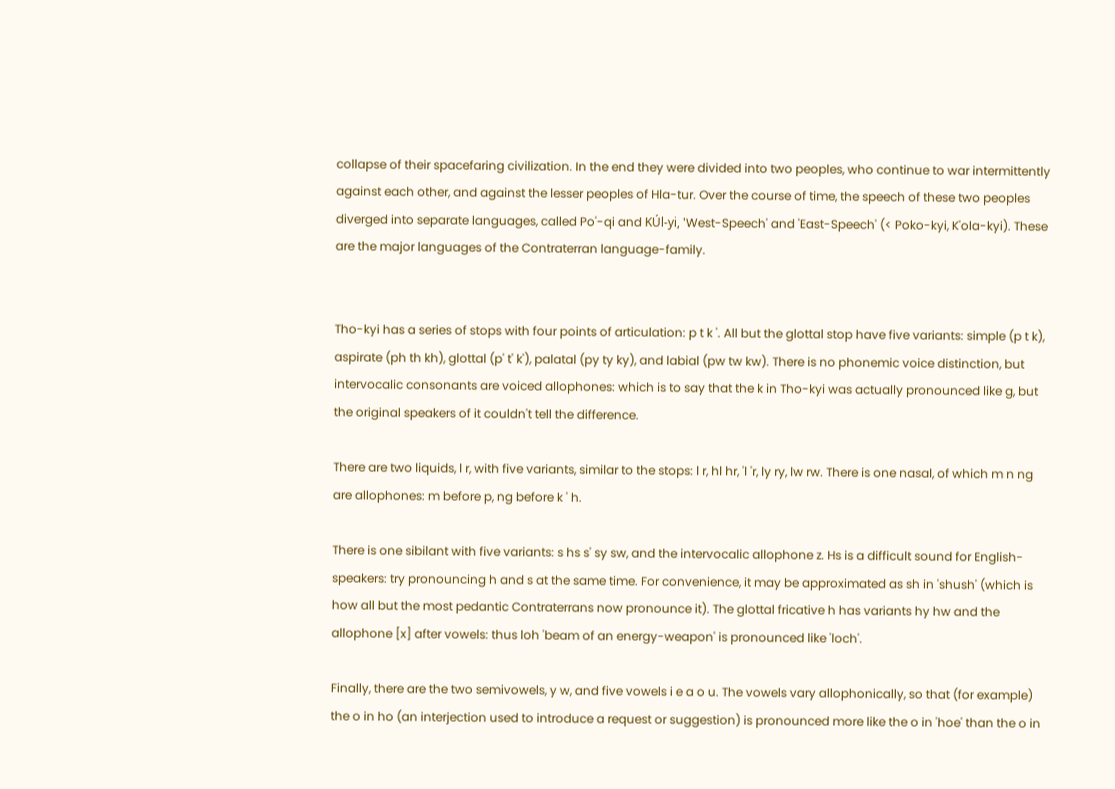collapse of their spacefaring civilization. In the end they were divided into two peoples, who continue to war intermittently against each other, and against the lesser peoples of Hla-tur. Over the course of time, the speech of these two peoples diverged into separate languages, called Po'-qi and KÚl-yi, 'West-Speech' and 'East-Speech' (< Poko-kyi, K'ola-kyi). These are the major languages of the Contraterran language-family.


Tho-kyi has a series of stops with four points of articulation: p t k '. All but the glottal stop have five variants: simple (p t k), aspirate (ph th kh), glottal (p' t' k'), palatal (py ty ky), and labial (pw tw kw). There is no phonemic voice distinction, but intervocalic consonants are voiced allophones: which is to say that the k in Tho-kyi was actually pronounced like g, but the original speakers of it couldn't tell the difference.

There are two liquids, l r, with five variants, similar to the stops: l r, hl hr, 'l 'r, ly ry, lw rw. There is one nasal, of which m n ng are allophones: m before p, ng before k ' h.

There is one sibilant with five variants: s hs s' sy sw, and the intervocalic allophone z. Hs is a difficult sound for English-speakers: try pronouncing h and s at the same time. For convenience, it may be approximated as sh in 'shush' (which is how all but the most pedantic Contraterrans now pronounce it). The glottal fricative h has variants hy hw and the allophone [x] after vowels: thus loh 'beam of an energy-weapon' is pronounced like 'loch'.

Finally, there are the two semivowels, y w, and five vowels i e a o u. The vowels vary allophonically, so that (for example) the o in ho (an interjection used to introduce a request or suggestion) is pronounced more like the o in 'hoe' than the o in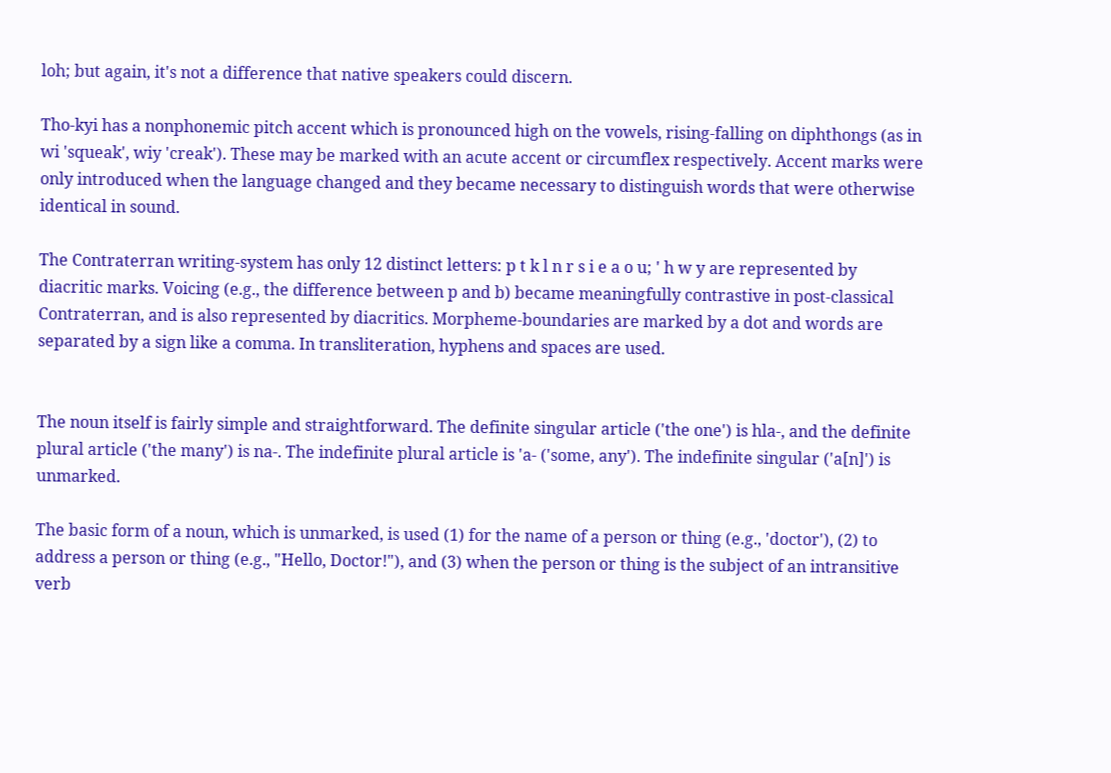loh; but again, it's not a difference that native speakers could discern.

Tho-kyi has a nonphonemic pitch accent which is pronounced high on the vowels, rising-falling on diphthongs (as in wi 'squeak', wiy 'creak'). These may be marked with an acute accent or circumflex respectively. Accent marks were only introduced when the language changed and they became necessary to distinguish words that were otherwise identical in sound.

The Contraterran writing-system has only 12 distinct letters: p t k l n r s i e a o u; ' h w y are represented by diacritic marks. Voicing (e.g., the difference between p and b) became meaningfully contrastive in post-classical Contraterran, and is also represented by diacritics. Morpheme-boundaries are marked by a dot and words are separated by a sign like a comma. In transliteration, hyphens and spaces are used.


The noun itself is fairly simple and straightforward. The definite singular article ('the one') is hla-, and the definite plural article ('the many') is na-. The indefinite plural article is 'a- ('some, any'). The indefinite singular ('a[n]') is unmarked.

The basic form of a noun, which is unmarked, is used (1) for the name of a person or thing (e.g., 'doctor'), (2) to address a person or thing (e.g., "Hello, Doctor!"), and (3) when the person or thing is the subject of an intransitive verb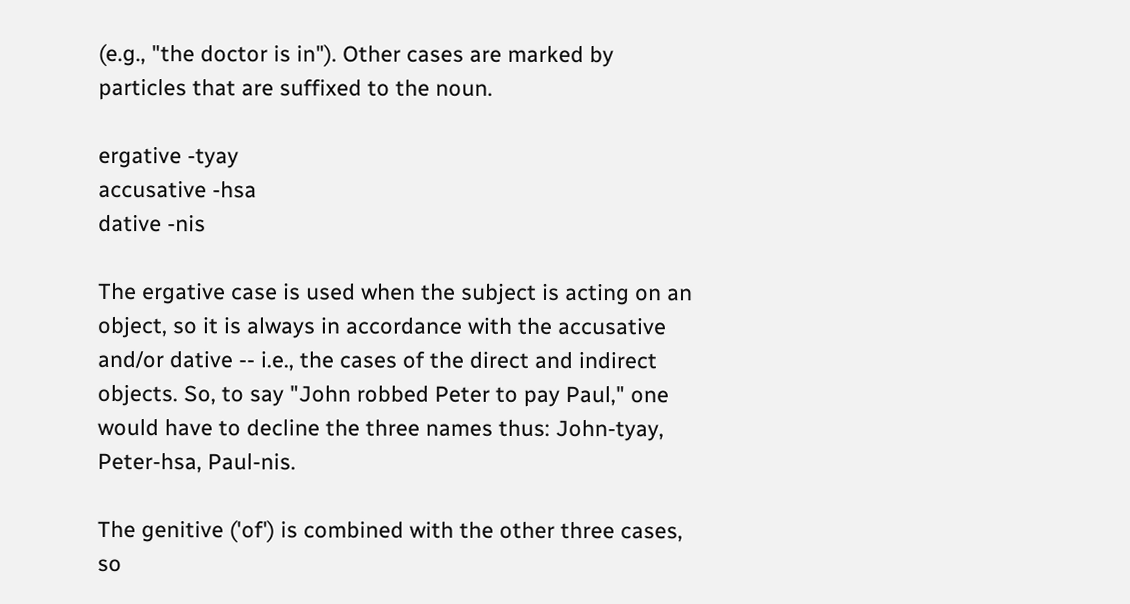(e.g., "the doctor is in"). Other cases are marked by particles that are suffixed to the noun.

ergative -tyay
accusative -hsa
dative -nis

The ergative case is used when the subject is acting on an object, so it is always in accordance with the accusative and/or dative -- i.e., the cases of the direct and indirect objects. So, to say "John robbed Peter to pay Paul," one would have to decline the three names thus: John-tyay, Peter-hsa, Paul-nis.

The genitive ('of') is combined with the other three cases, so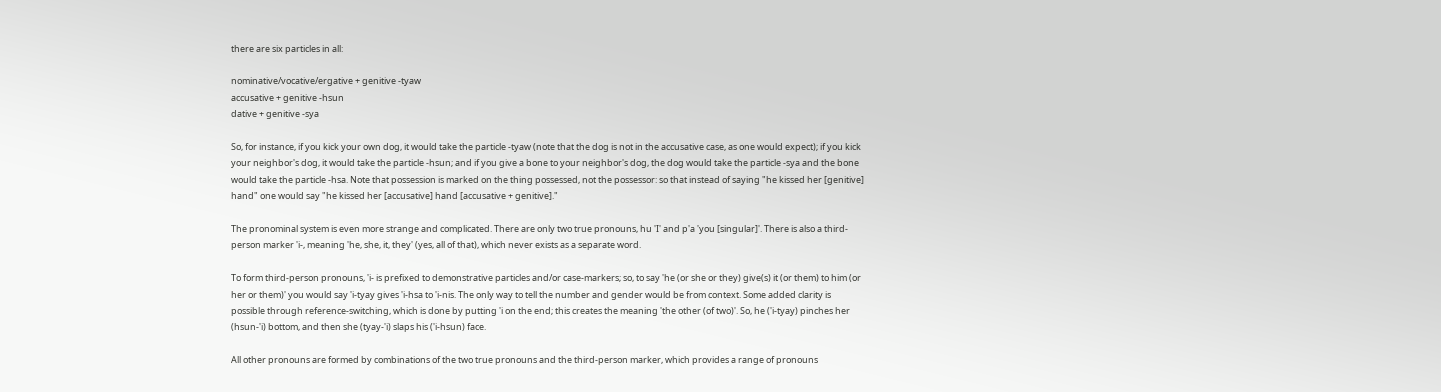there are six particles in all:

nominative/vocative/ergative + genitive -tyaw
accusative + genitive -hsun
dative + genitive -sya

So, for instance, if you kick your own dog, it would take the particle -tyaw (note that the dog is not in the accusative case, as one would expect); if you kick your neighbor's dog, it would take the particle -hsun; and if you give a bone to your neighbor's dog, the dog would take the particle -sya and the bone would take the particle -hsa. Note that possession is marked on the thing possessed, not the possessor: so that instead of saying "he kissed her [genitive] hand" one would say "he kissed her [accusative] hand [accusative + genitive]."

The pronominal system is even more strange and complicated. There are only two true pronouns, hu 'I' and p'a 'you [singular]'. There is also a third-person marker 'i-, meaning 'he, she, it, they' (yes, all of that), which never exists as a separate word.

To form third-person pronouns, 'i- is prefixed to demonstrative particles and/or case-markers; so, to say 'he (or she or they) give(s) it (or them) to him (or her or them)' you would say 'i-tyay gives 'i-hsa to 'i-nis. The only way to tell the number and gender would be from context. Some added clarity is possible through reference-switching, which is done by putting 'i on the end; this creates the meaning 'the other (of two)'. So, he ('i-tyay) pinches her (hsun-'i) bottom, and then she (tyay-'i) slaps his ('i-hsun) face.

All other pronouns are formed by combinations of the two true pronouns and the third-person marker, which provides a range of pronouns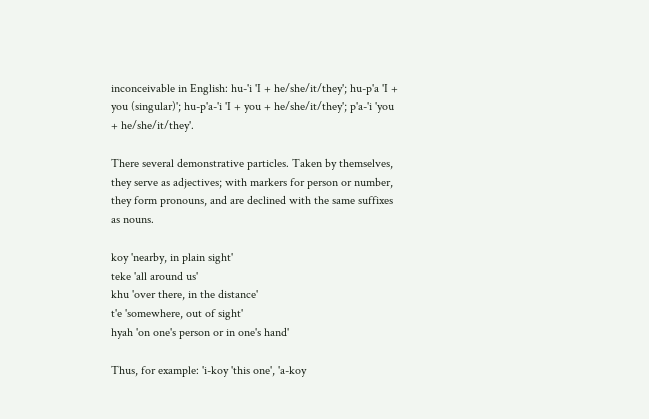inconceivable in English: hu-'i 'I + he/she/it/they'; hu-p'a 'I + you (singular)'; hu-p'a-'i 'I + you + he/she/it/they'; p'a-'i 'you + he/she/it/they'.

There several demonstrative particles. Taken by themselves, they serve as adjectives; with markers for person or number, they form pronouns, and are declined with the same suffixes as nouns.

koy 'nearby, in plain sight'
teke 'all around us'
khu 'over there, in the distance'
t'e 'somewhere, out of sight'
hyah 'on one's person or in one's hand'

Thus, for example: 'i-koy 'this one', 'a-koy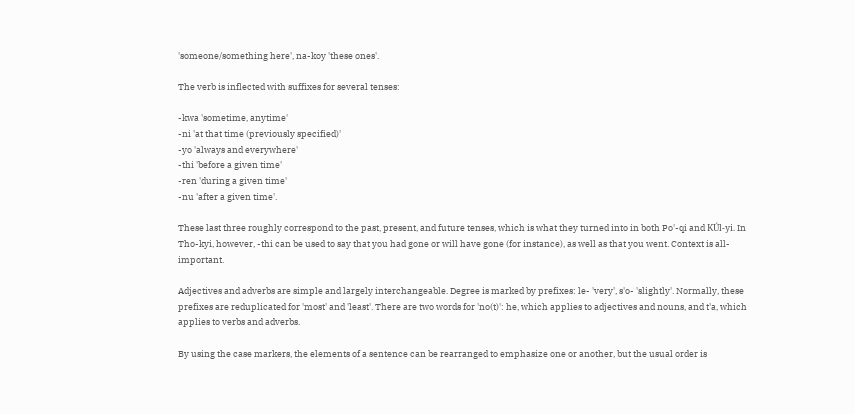'someone/something here', na-koy 'these ones'.

The verb is inflected with suffixes for several tenses:

-kwa 'sometime, anytime'
-ni 'at that time (previously specified)'
-yo 'always and everywhere'
-thi 'before a given time'
-ren 'during a given time'
-nu 'after a given time'.

These last three roughly correspond to the past, present, and future tenses, which is what they turned into in both Po'-qi and KÚl-yi. In Tho-kyi, however, -thi can be used to say that you had gone or will have gone (for instance), as well as that you went. Context is all-important.

Adjectives and adverbs are simple and largely interchangeable. Degree is marked by prefixes: le- 'very', s'o- 'slightly'. Normally, these prefixes are reduplicated for 'most' and 'least'. There are two words for 'no(t)': he, which applies to adjectives and nouns, and t'a, which applies to verbs and adverbs.

By using the case markers, the elements of a sentence can be rearranged to emphasize one or another, but the usual order is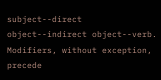subject--direct object--indirect object--verb. Modifiers, without exception, precede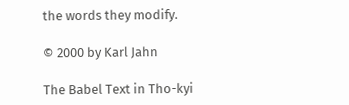the words they modify.

© 2000 by Karl Jahn

The Babel Text in Tho-kyi